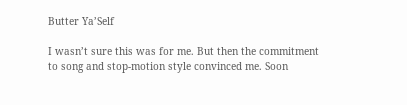Butter Ya’Self

I wasn’t sure this was for me. But then the commitment to song and stop-motion style convinced me. Soon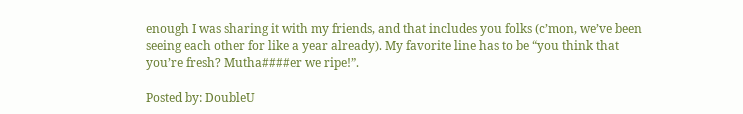enough I was sharing it with my friends, and that includes you folks (c’mon, we’ve been seeing each other for like a year already). My favorite line has to be “you think that you’re fresh? Mutha####er we ripe!”.

Posted by: DoubleU